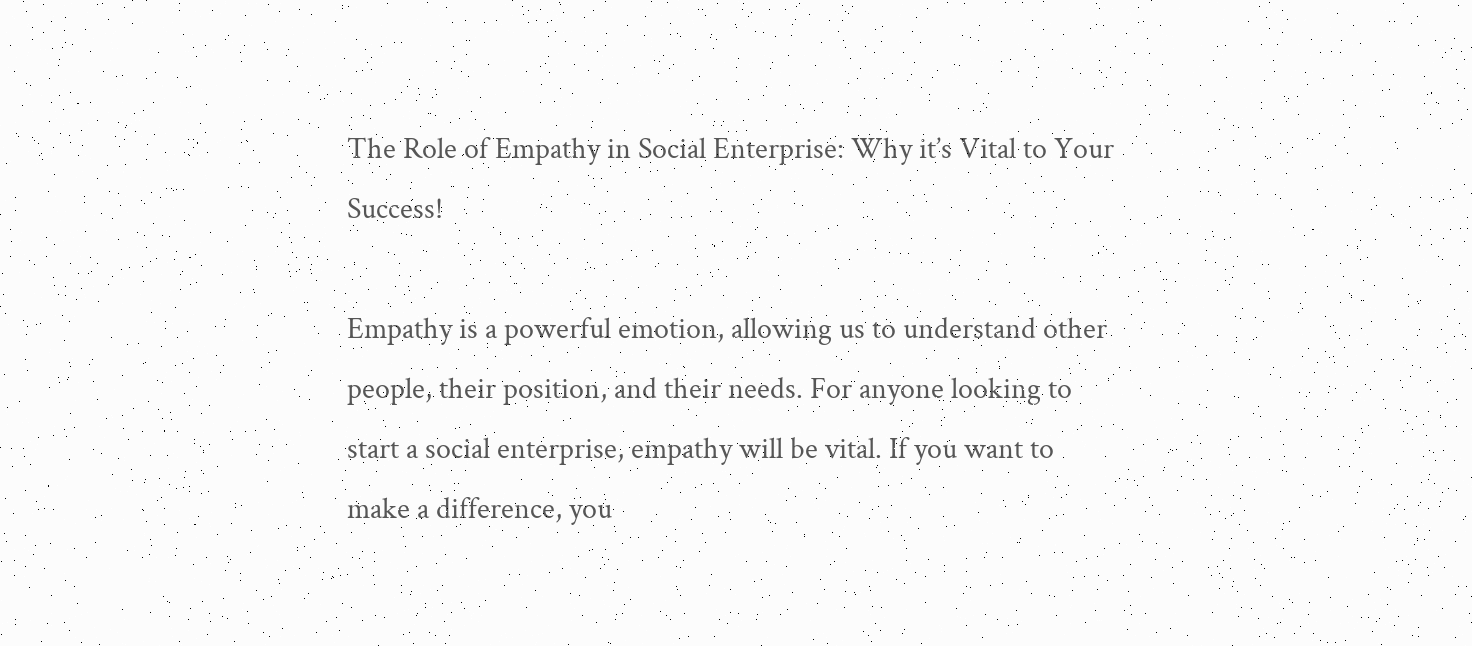The Role of Empathy in Social Enterprise: Why it’s Vital to Your Success!

Empathy is a powerful emotion, allowing us to understand other people, their position, and their needs. For anyone looking to start a social enterprise, empathy will be vital. If you want to make a difference, you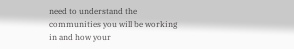need to understand the communities you will be working in and how your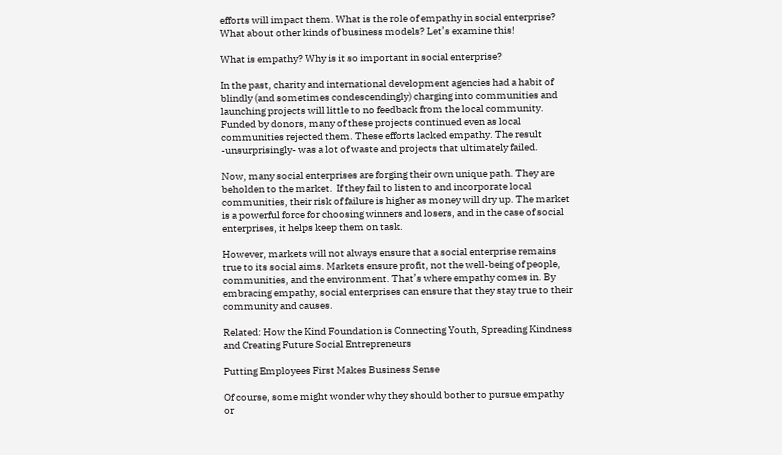efforts will impact them. What is the role of empathy in social enterprise? What about other kinds of business models? Let’s examine this!

What is empathy? Why is it so important in social enterprise?

In the past, charity and international development agencies had a habit of blindly (and sometimes condescendingly) charging into communities and launching projects will little to no feedback from the local community. Funded by donors, many of these projects continued even as local communities rejected them. These efforts lacked empathy. The result -unsurprisingly- was a lot of waste and projects that ultimately failed.

Now, many social enterprises are forging their own unique path. They are beholden to the market.  If they fail to listen to and incorporate local communities, their risk of failure is higher as money will dry up. The market is a powerful force for choosing winners and losers, and in the case of social enterprises, it helps keep them on task.

However, markets will not always ensure that a social enterprise remains true to its social aims. Markets ensure profit, not the well-being of people, communities, and the environment. That’s where empathy comes in. By embracing empathy, social enterprises can ensure that they stay true to their community and causes.

Related: How the Kind Foundation is Connecting Youth, Spreading Kindness and Creating Future Social Entrepreneurs

Putting Employees First Makes Business Sense

Of course, some might wonder why they should bother to pursue empathy or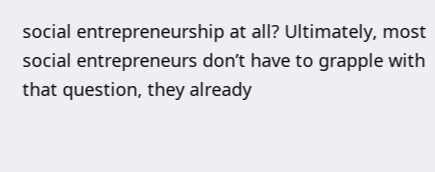social entrepreneurship at all? Ultimately, most social entrepreneurs don’t have to grapple with that question, they already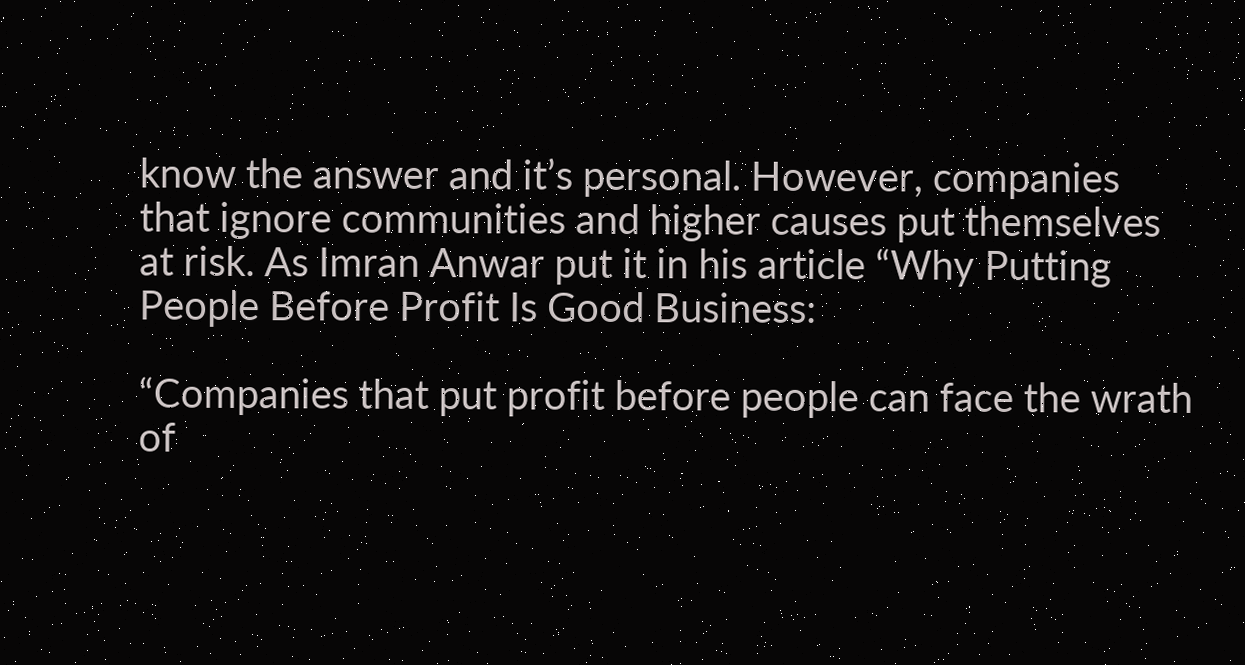know the answer and it’s personal. However, companies that ignore communities and higher causes put themselves at risk. As Imran Anwar put it in his article “Why Putting People Before Profit Is Good Business:

“Companies that put profit before people can face the wrath of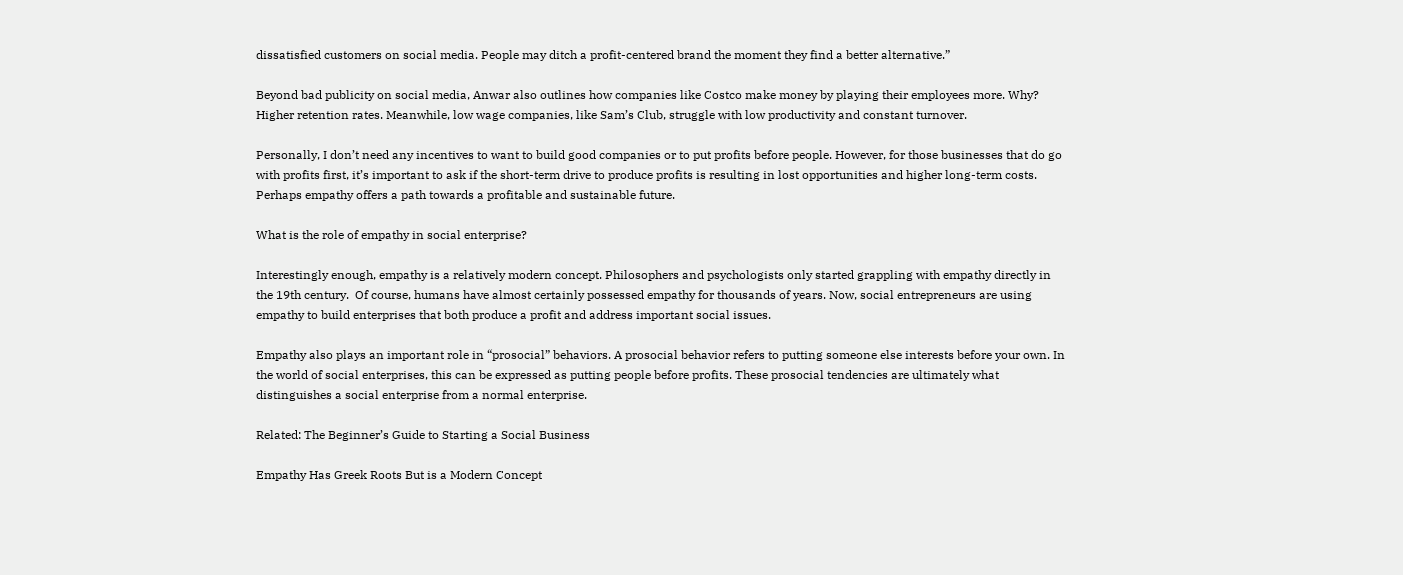dissatisfied customers on social media. People may ditch a profit-centered brand the moment they find a better alternative.”

Beyond bad publicity on social media, Anwar also outlines how companies like Costco make money by playing their employees more. Why? Higher retention rates. Meanwhile, low wage companies, like Sam’s Club, struggle with low productivity and constant turnover.

Personally, I don’t need any incentives to want to build good companies or to put profits before people. However, for those businesses that do go with profits first, it’s important to ask if the short-term drive to produce profits is resulting in lost opportunities and higher long-term costs.  Perhaps empathy offers a path towards a profitable and sustainable future.

What is the role of empathy in social enterprise?

Interestingly enough, empathy is a relatively modern concept. Philosophers and psychologists only started grappling with empathy directly in the 19th century.  Of course, humans have almost certainly possessed empathy for thousands of years. Now, social entrepreneurs are using empathy to build enterprises that both produce a profit and address important social issues.

Empathy also plays an important role in “prosocial” behaviors. A prosocial behavior refers to putting someone else interests before your own. In the world of social enterprises, this can be expressed as putting people before profits. These prosocial tendencies are ultimately what distinguishes a social enterprise from a normal enterprise.

Related: The Beginner’s Guide to Starting a Social Business

Empathy Has Greek Roots But is a Modern Concept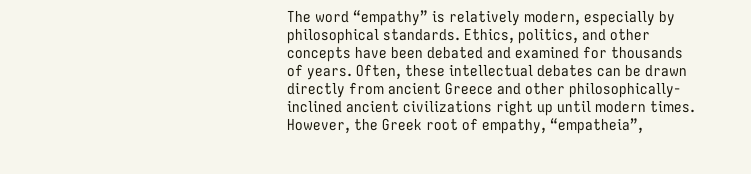The word “empathy” is relatively modern, especially by philosophical standards. Ethics, politics, and other concepts have been debated and examined for thousands of years. Often, these intellectual debates can be drawn directly from ancient Greece and other philosophically-inclined ancient civilizations right up until modern times. However, the Greek root of empathy, “empatheia”,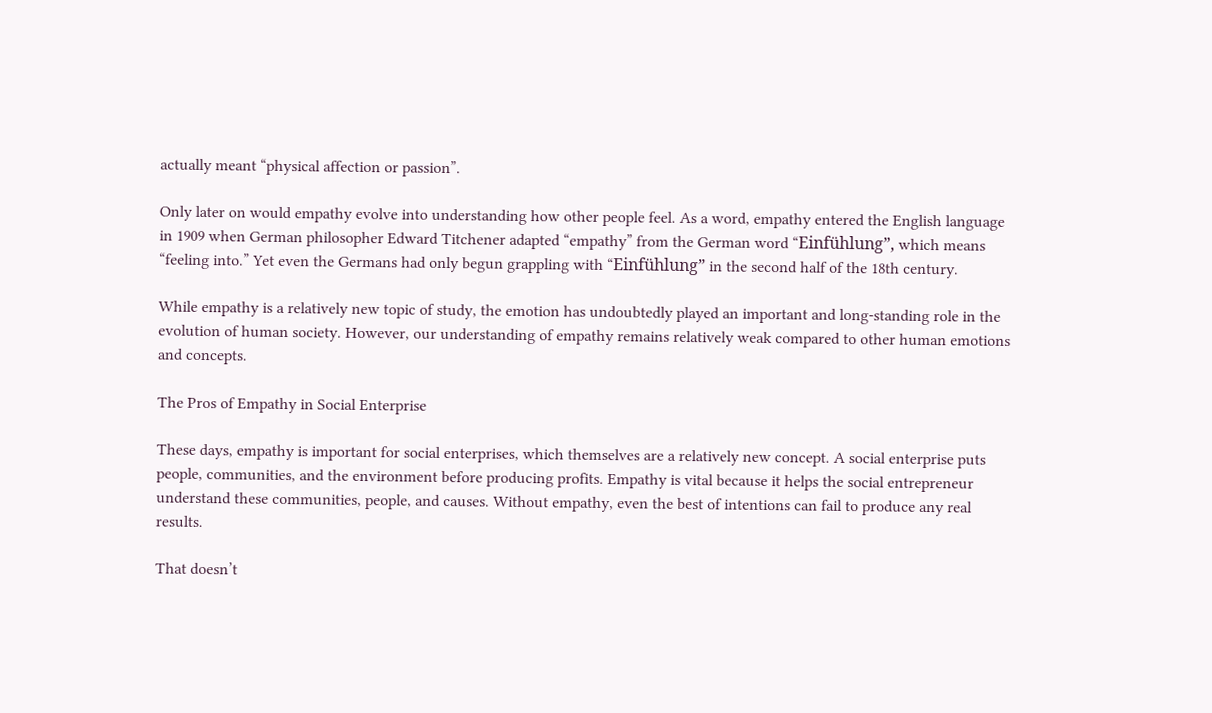actually meant “physical affection or passion”.

Only later on would empathy evolve into understanding how other people feel. As a word, empathy entered the English language in 1909 when German philosopher Edward Titchener adapted “empathy” from the German word “Einfühlung”, which means “feeling into.” Yet even the Germans had only begun grappling with “Einfühlung” in the second half of the 18th century.

While empathy is a relatively new topic of study, the emotion has undoubtedly played an important and long-standing role in the evolution of human society. However, our understanding of empathy remains relatively weak compared to other human emotions and concepts.

The Pros of Empathy in Social Enterprise

These days, empathy is important for social enterprises, which themselves are a relatively new concept. A social enterprise puts people, communities, and the environment before producing profits. Empathy is vital because it helps the social entrepreneur understand these communities, people, and causes. Without empathy, even the best of intentions can fail to produce any real results.

That doesn’t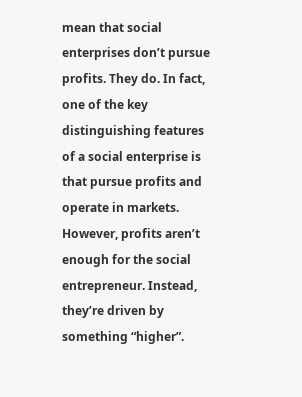mean that social enterprises don’t pursue profits. They do. In fact, one of the key distinguishing features of a social enterprise is that pursue profits and operate in markets. However, profits aren’t enough for the social entrepreneur. Instead, they’re driven by something “higher”.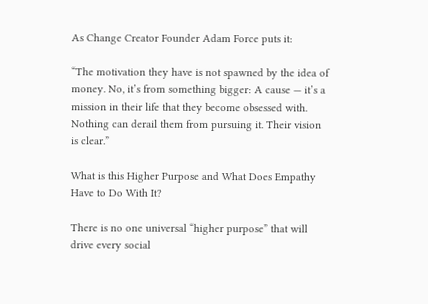As Change Creator Founder Adam Force puts it:

“The motivation they have is not spawned by the idea of money. No, it’s from something bigger: A cause — it’s a mission in their life that they become obsessed with. Nothing can derail them from pursuing it. Their vision is clear.”

What is this Higher Purpose and What Does Empathy Have to Do With It?

There is no one universal “higher purpose” that will drive every social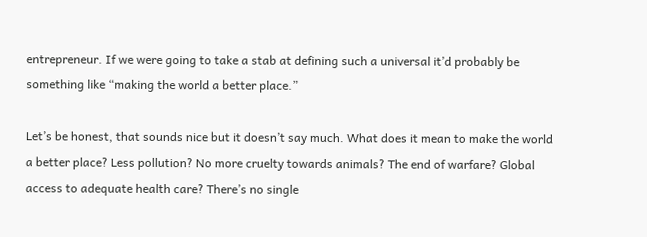entrepreneur. If we were going to take a stab at defining such a universal it’d probably be something like “making the world a better place.”

Let’s be honest, that sounds nice but it doesn’t say much. What does it mean to make the world a better place? Less pollution? No more cruelty towards animals? The end of warfare? Global access to adequate health care? There’s no single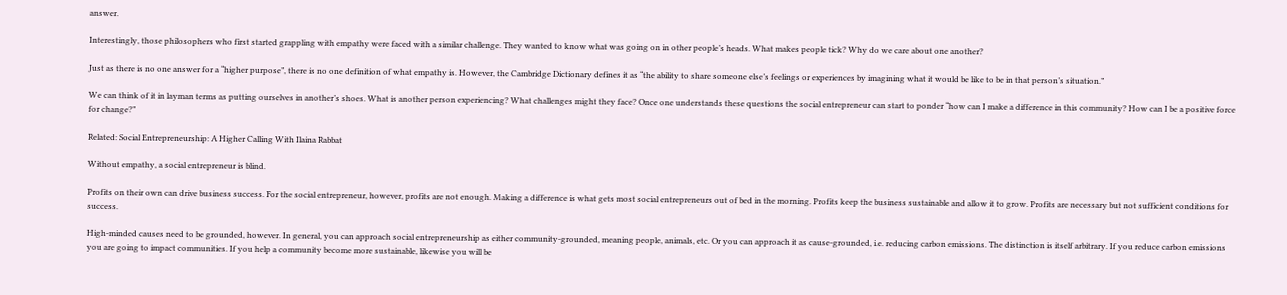answer.

Interestingly, those philosophers who first started grappling with empathy were faced with a similar challenge. They wanted to know what was going on in other people’s heads. What makes people tick? Why do we care about one another?

Just as there is no one answer for a “higher purpose”, there is no one definition of what empathy is. However, the Cambridge Dictionary defines it as “the ability to share someone else’s feelings or experiences by imagining what it would be like to be in that person’s situation.”

We can think of it in layman terms as putting ourselves in another’s shoes. What is another person experiencing? What challenges might they face? Once one understands these questions the social entrepreneur can start to ponder “how can I make a difference in this community? How can I be a positive force for change?”

Related: Social Entrepreneurship: A Higher Calling With Ilaina Rabbat

Without empathy, a social entrepreneur is blind.

Profits on their own can drive business success. For the social entrepreneur, however, profits are not enough. Making a difference is what gets most social entrepreneurs out of bed in the morning. Profits keep the business sustainable and allow it to grow. Profits are necessary but not sufficient conditions for success.

High-minded causes need to be grounded, however. In general, you can approach social entrepreneurship as either community-grounded, meaning people, animals, etc. Or you can approach it as cause-grounded, i.e. reducing carbon emissions. The distinction is itself arbitrary. If you reduce carbon emissions you are going to impact communities. If you help a community become more sustainable, likewise you will be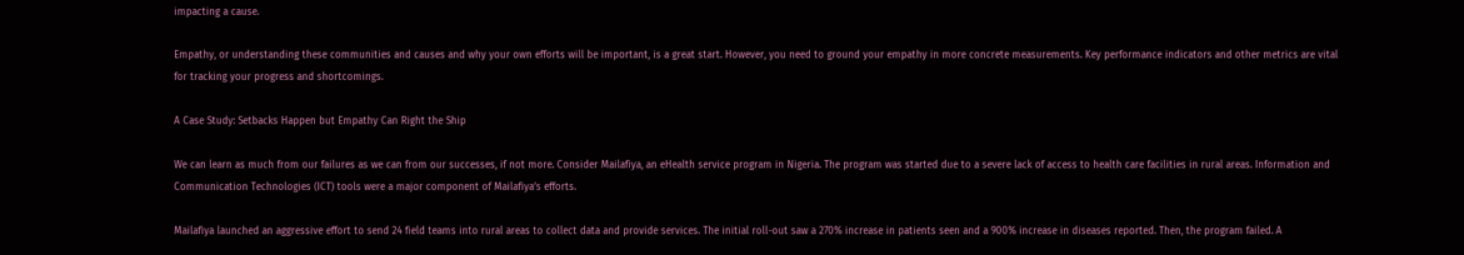impacting a cause.

Empathy, or understanding these communities and causes and why your own efforts will be important, is a great start. However, you need to ground your empathy in more concrete measurements. Key performance indicators and other metrics are vital for tracking your progress and shortcomings.

A Case Study: Setbacks Happen but Empathy Can Right the Ship

We can learn as much from our failures as we can from our successes, if not more. Consider Mailafiya, an eHealth service program in Nigeria. The program was started due to a severe lack of access to health care facilities in rural areas. Information and Communication Technologies (ICT) tools were a major component of Mailafiya’s efforts.

Mailafiya launched an aggressive effort to send 24 field teams into rural areas to collect data and provide services. The initial roll-out saw a 270% increase in patients seen and a 900% increase in diseases reported. Then, the program failed. A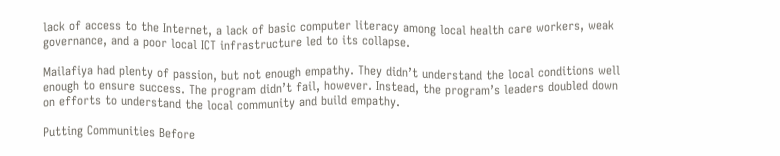lack of access to the Internet, a lack of basic computer literacy among local health care workers, weak governance, and a poor local ICT infrastructure led to its collapse.

Mailafiya had plenty of passion, but not enough empathy. They didn’t understand the local conditions well enough to ensure success. The program didn’t fail, however. Instead, the program’s leaders doubled down on efforts to understand the local community and build empathy.

Putting Communities Before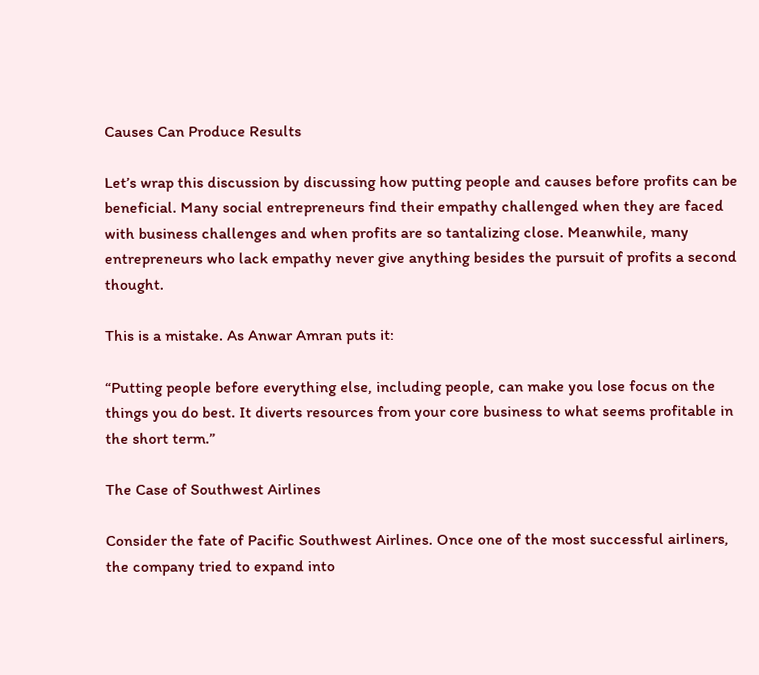Causes Can Produce Results

Let’s wrap this discussion by discussing how putting people and causes before profits can be beneficial. Many social entrepreneurs find their empathy challenged when they are faced with business challenges and when profits are so tantalizing close. Meanwhile, many entrepreneurs who lack empathy never give anything besides the pursuit of profits a second thought.

This is a mistake. As Anwar Amran puts it:

“Putting people before everything else, including people, can make you lose focus on the things you do best. It diverts resources from your core business to what seems profitable in the short term.”

The Case of Southwest Airlines

Consider the fate of Pacific Southwest Airlines. Once one of the most successful airliners, the company tried to expand into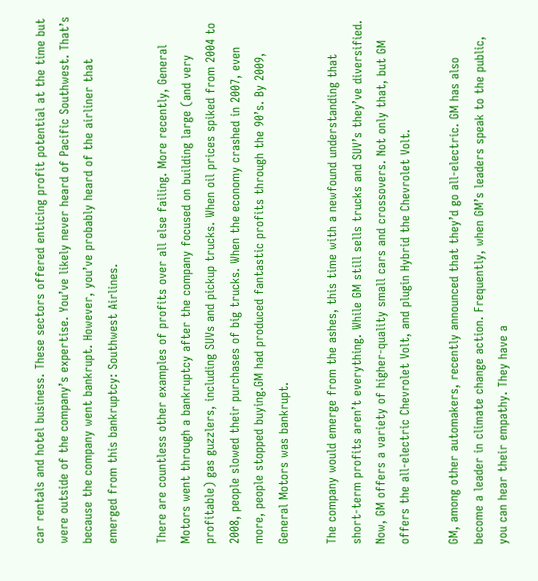car rentals and hotel business. These sectors offered enticing profit potential at the time but were outside of the company’s expertise. You’ve likely never heard of Pacific Southwest. That’s because the company went bankrupt. However, you’ve probably heard of the airliner that emerged from this bankruptcy: Southwest Airlines.

There are countless other examples of profits over all else failing. More recently, General Motors went through a bankruptcy after the company focused on building large (and very profitable) gas guzzlers, including SUVs and pickup trucks. When oil prices spiked from 2004 to 2008, people slowed their purchases of big trucks. When the economy crashed in 2007, even more, people stopped buying.GM had produced fantastic profits through the 90’s. By 2009, General Motors was bankrupt.

The company would emerge from the ashes, this time with a newfound understanding that short-term profits aren’t everything. While GM still sells trucks and SUV’s they’ve diversified. Now, GM offers a variety of higher-quality small cars and crossovers. Not only that, but GM offers the all-electric Chevrolet Volt, and plugin Hybrid the Chevrolet Volt.

GM, among other automakers, recently announced that they’d go all-electric. GM has also become a leader in climate change action. Frequently, when GM’s leaders speak to the public, you can hear their empathy. They have a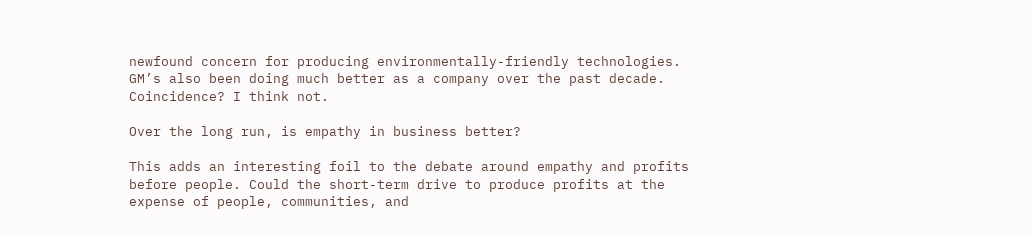newfound concern for producing environmentally-friendly technologies. GM’s also been doing much better as a company over the past decade. Coincidence? I think not.

Over the long run, is empathy in business better?

This adds an interesting foil to the debate around empathy and profits before people. Could the short-term drive to produce profits at the expense of people, communities, and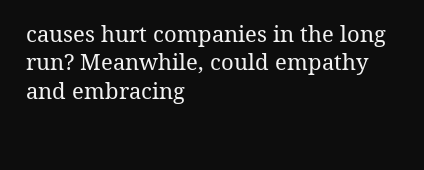causes hurt companies in the long run? Meanwhile, could empathy and embracing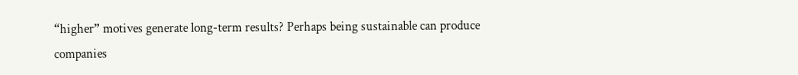“higher” motives generate long-term results? Perhaps being sustainable can produce companies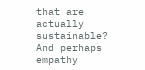that are actually sustainable? And perhaps empathy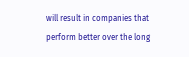will result in companies that perform better over the long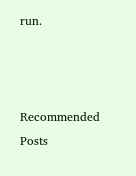run.



Recommended Posts